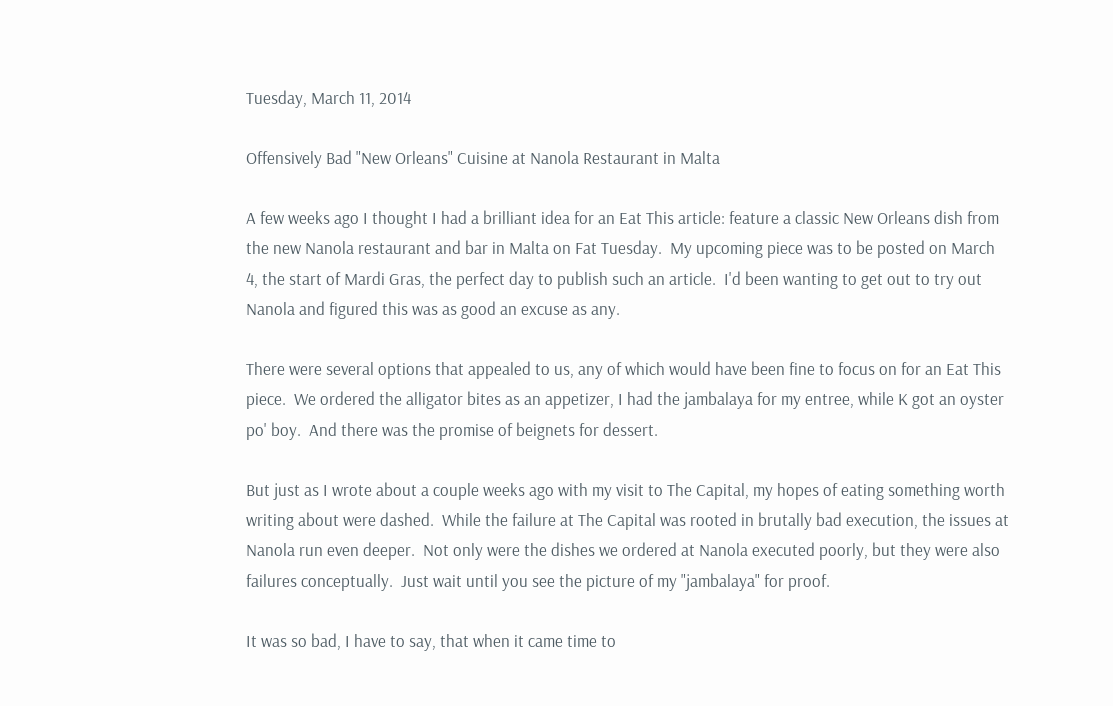Tuesday, March 11, 2014

Offensively Bad "New Orleans" Cuisine at Nanola Restaurant in Malta

A few weeks ago I thought I had a brilliant idea for an Eat This article: feature a classic New Orleans dish from the new Nanola restaurant and bar in Malta on Fat Tuesday.  My upcoming piece was to be posted on March 4, the start of Mardi Gras, the perfect day to publish such an article.  I'd been wanting to get out to try out Nanola and figured this was as good an excuse as any.

There were several options that appealed to us, any of which would have been fine to focus on for an Eat This piece.  We ordered the alligator bites as an appetizer, I had the jambalaya for my entree, while K got an oyster po' boy.  And there was the promise of beignets for dessert.

But just as I wrote about a couple weeks ago with my visit to The Capital, my hopes of eating something worth writing about were dashed.  While the failure at The Capital was rooted in brutally bad execution, the issues at Nanola run even deeper.  Not only were the dishes we ordered at Nanola executed poorly, but they were also failures conceptually.  Just wait until you see the picture of my "jambalaya" for proof.

It was so bad, I have to say, that when it came time to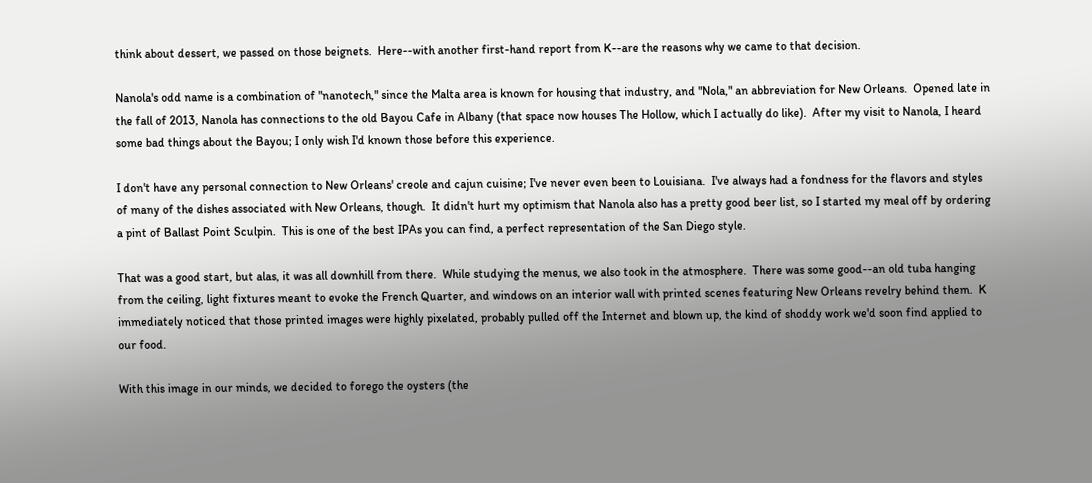think about dessert, we passed on those beignets.  Here--with another first-hand report from K--are the reasons why we came to that decision.

Nanola's odd name is a combination of "nanotech," since the Malta area is known for housing that industry, and "Nola," an abbreviation for New Orleans.  Opened late in the fall of 2013, Nanola has connections to the old Bayou Cafe in Albany (that space now houses The Hollow, which I actually do like).  After my visit to Nanola, I heard some bad things about the Bayou; I only wish I'd known those before this experience.

I don't have any personal connection to New Orleans' creole and cajun cuisine; I've never even been to Louisiana.  I've always had a fondness for the flavors and styles of many of the dishes associated with New Orleans, though.  It didn't hurt my optimism that Nanola also has a pretty good beer list, so I started my meal off by ordering a pint of Ballast Point Sculpin.  This is one of the best IPAs you can find, a perfect representation of the San Diego style.

That was a good start, but alas, it was all downhill from there.  While studying the menus, we also took in the atmosphere.  There was some good--an old tuba hanging from the ceiling, light fixtures meant to evoke the French Quarter, and windows on an interior wall with printed scenes featuring New Orleans revelry behind them.  K immediately noticed that those printed images were highly pixelated, probably pulled off the Internet and blown up, the kind of shoddy work we'd soon find applied to our food.

With this image in our minds, we decided to forego the oysters (the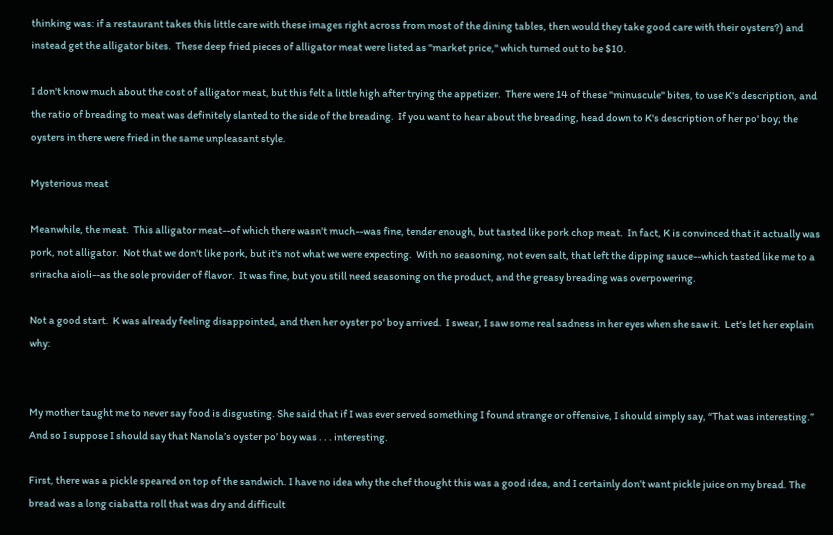thinking was: if a restaurant takes this little care with these images right across from most of the dining tables, then would they take good care with their oysters?) and instead get the alligator bites.  These deep fried pieces of alligator meat were listed as "market price," which turned out to be $10.

I don't know much about the cost of alligator meat, but this felt a little high after trying the appetizer.  There were 14 of these "minuscule" bites, to use K's description, and the ratio of breading to meat was definitely slanted to the side of the breading.  If you want to hear about the breading, head down to K's description of her po' boy; the oysters in there were fried in the same unpleasant style.

Mysterious meat

Meanwhile, the meat.  This alligator meat--of which there wasn't much--was fine, tender enough, but tasted like pork chop meat.  In fact, K is convinced that it actually was pork, not alligator.  Not that we don't like pork, but it's not what we were expecting.  With no seasoning, not even salt, that left the dipping sauce--which tasted like me to a sriracha aioli--as the sole provider of flavor.  It was fine, but you still need seasoning on the product, and the greasy breading was overpowering.

Not a good start.  K was already feeling disappointed, and then her oyster po' boy arrived.  I swear, I saw some real sadness in her eyes when she saw it.  Let's let her explain why:


My mother taught me to never say food is disgusting. She said that if I was ever served something I found strange or offensive, I should simply say, “That was interesting.” And so I suppose I should say that Nanola’s oyster po’ boy was . . . interesting.

First, there was a pickle speared on top of the sandwich. I have no idea why the chef thought this was a good idea, and I certainly don’t want pickle juice on my bread. The bread was a long ciabatta roll that was dry and difficult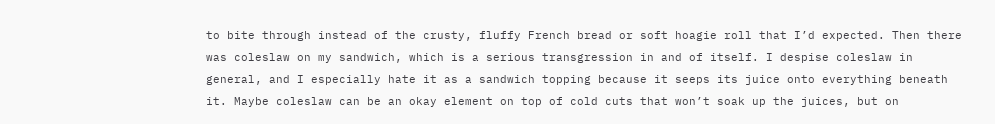to bite through instead of the crusty, fluffy French bread or soft hoagie roll that I’d expected. Then there was coleslaw on my sandwich, which is a serious transgression in and of itself. I despise coleslaw in general, and I especially hate it as a sandwich topping because it seeps its juice onto everything beneath it. Maybe coleslaw can be an okay element on top of cold cuts that won’t soak up the juices, but on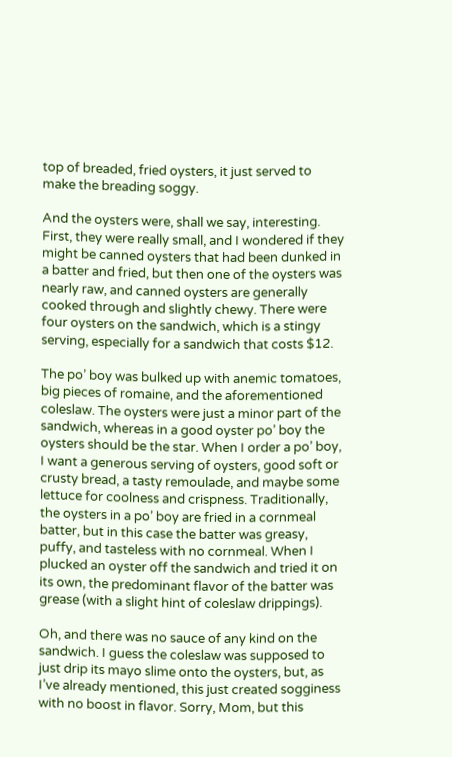top of breaded, fried oysters, it just served to make the breading soggy.

And the oysters were, shall we say, interesting. First, they were really small, and I wondered if they might be canned oysters that had been dunked in a batter and fried, but then one of the oysters was nearly raw, and canned oysters are generally cooked through and slightly chewy. There were four oysters on the sandwich, which is a stingy serving, especially for a sandwich that costs $12.

The po’ boy was bulked up with anemic tomatoes, big pieces of romaine, and the aforementioned coleslaw. The oysters were just a minor part of the sandwich, whereas in a good oyster po’ boy the oysters should be the star. When I order a po’ boy, I want a generous serving of oysters, good soft or crusty bread, a tasty remoulade, and maybe some lettuce for coolness and crispness. Traditionally, the oysters in a po’ boy are fried in a cornmeal batter, but in this case the batter was greasy, puffy, and tasteless with no cornmeal. When I plucked an oyster off the sandwich and tried it on its own, the predominant flavor of the batter was grease (with a slight hint of coleslaw drippings).

Oh, and there was no sauce of any kind on the sandwich. I guess the coleslaw was supposed to just drip its mayo slime onto the oysters, but, as I’ve already mentioned, this just created sogginess with no boost in flavor. Sorry, Mom, but this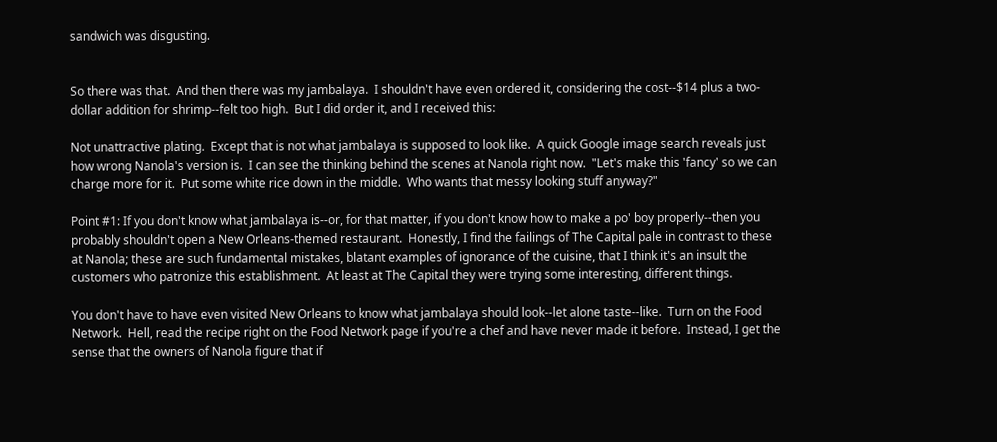sandwich was disgusting.


So there was that.  And then there was my jambalaya.  I shouldn't have even ordered it, considering the cost--$14 plus a two-dollar addition for shrimp--felt too high.  But I did order it, and I received this:

Not unattractive plating.  Except that is not what jambalaya is supposed to look like.  A quick Google image search reveals just how wrong Nanola's version is.  I can see the thinking behind the scenes at Nanola right now.  "Let's make this 'fancy' so we can charge more for it.  Put some white rice down in the middle.  Who wants that messy looking stuff anyway?"

Point #1: If you don't know what jambalaya is--or, for that matter, if you don't know how to make a po' boy properly--then you probably shouldn't open a New Orleans-themed restaurant.  Honestly, I find the failings of The Capital pale in contrast to these at Nanola; these are such fundamental mistakes, blatant examples of ignorance of the cuisine, that I think it's an insult the customers who patronize this establishment.  At least at The Capital they were trying some interesting, different things.

You don't have to have even visited New Orleans to know what jambalaya should look--let alone taste--like.  Turn on the Food Network.  Hell, read the recipe right on the Food Network page if you're a chef and have never made it before.  Instead, I get the sense that the owners of Nanola figure that if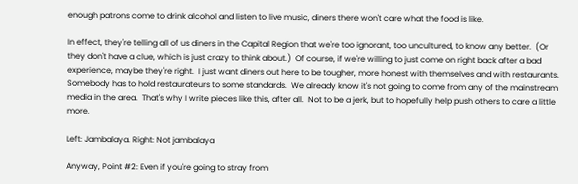enough patrons come to drink alcohol and listen to live music, diners there won't care what the food is like.

In effect, they're telling all of us diners in the Capital Region that we're too ignorant, too uncultured, to know any better.  (Or they don't have a clue, which is just crazy to think about.)  Of course, if we're willing to just come on right back after a bad experience, maybe they're right.  I just want diners out here to be tougher, more honest with themselves and with restaurants.  Somebody has to hold restaurateurs to some standards.  We already know it's not going to come from any of the mainstream media in the area.  That's why I write pieces like this, after all.  Not to be a jerk, but to hopefully help push others to care a little more.

Left: Jambalaya. Right: Not jambalaya

Anyway, Point #2: Even if you're going to stray from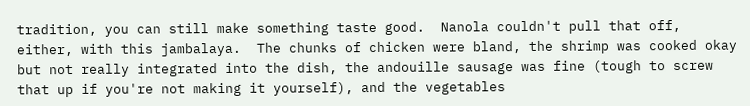tradition, you can still make something taste good.  Nanola couldn't pull that off, either, with this jambalaya.  The chunks of chicken were bland, the shrimp was cooked okay but not really integrated into the dish, the andouille sausage was fine (tough to screw that up if you're not making it yourself), and the vegetables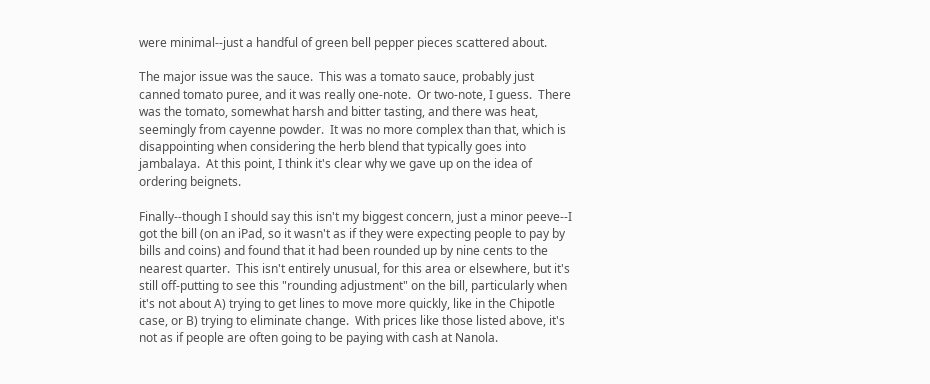were minimal--just a handful of green bell pepper pieces scattered about.

The major issue was the sauce.  This was a tomato sauce, probably just canned tomato puree, and it was really one-note.  Or two-note, I guess.  There was the tomato, somewhat harsh and bitter tasting, and there was heat, seemingly from cayenne powder.  It was no more complex than that, which is disappointing when considering the herb blend that typically goes into jambalaya.  At this point, I think it's clear why we gave up on the idea of ordering beignets.

Finally--though I should say this isn't my biggest concern, just a minor peeve--I got the bill (on an iPad, so it wasn't as if they were expecting people to pay by bills and coins) and found that it had been rounded up by nine cents to the nearest quarter.  This isn't entirely unusual, for this area or elsewhere, but it's still off-putting to see this "rounding adjustment" on the bill, particularly when it's not about A) trying to get lines to move more quickly, like in the Chipotle case, or B) trying to eliminate change.  With prices like those listed above, it's not as if people are often going to be paying with cash at Nanola.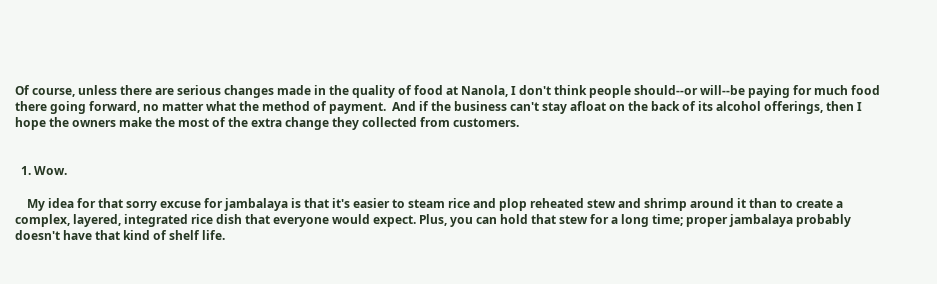Of course, unless there are serious changes made in the quality of food at Nanola, I don't think people should--or will--be paying for much food there going forward, no matter what the method of payment.  And if the business can't stay afloat on the back of its alcohol offerings, then I hope the owners make the most of the extra change they collected from customers.


  1. Wow.

    My idea for that sorry excuse for jambalaya is that it's easier to steam rice and plop reheated stew and shrimp around it than to create a complex, layered, integrated rice dish that everyone would expect. Plus, you can hold that stew for a long time; proper jambalaya probably doesn't have that kind of shelf life.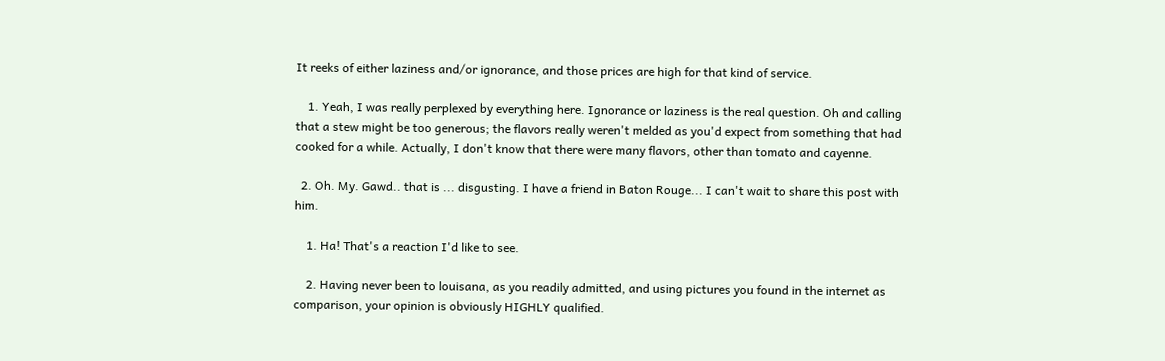It reeks of either laziness and/or ignorance, and those prices are high for that kind of service.

    1. Yeah, I was really perplexed by everything here. Ignorance or laziness is the real question. Oh and calling that a stew might be too generous; the flavors really weren't melded as you'd expect from something that had cooked for a while. Actually, I don't know that there were many flavors, other than tomato and cayenne.

  2. Oh. My. Gawd.. that is ... disgusting. I have a friend in Baton Rouge... I can't wait to share this post with him.

    1. Ha! That's a reaction I'd like to see.

    2. Having never been to louisana, as you readily admitted, and using pictures you found in the internet as comparison, your opinion is obviously HIGHLY qualified.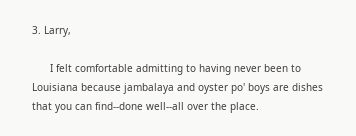3. Larry,

      I felt comfortable admitting to having never been to Louisiana because jambalaya and oyster po' boys are dishes that you can find--done well--all over the place.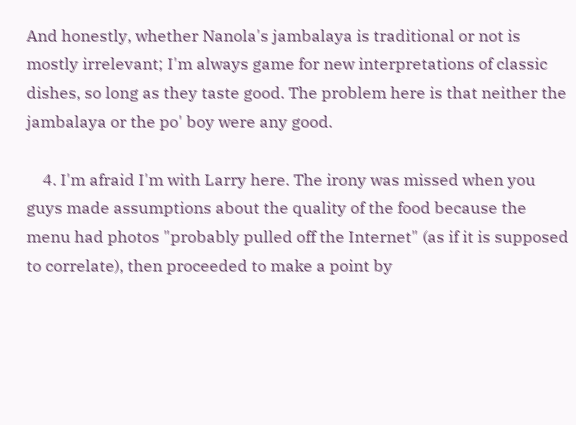And honestly, whether Nanola's jambalaya is traditional or not is mostly irrelevant; I'm always game for new interpretations of classic dishes, so long as they taste good. The problem here is that neither the jambalaya or the po' boy were any good.

    4. I'm afraid I'm with Larry here. The irony was missed when you guys made assumptions about the quality of the food because the menu had photos "probably pulled off the Internet" (as if it is supposed to correlate), then proceeded to make a point by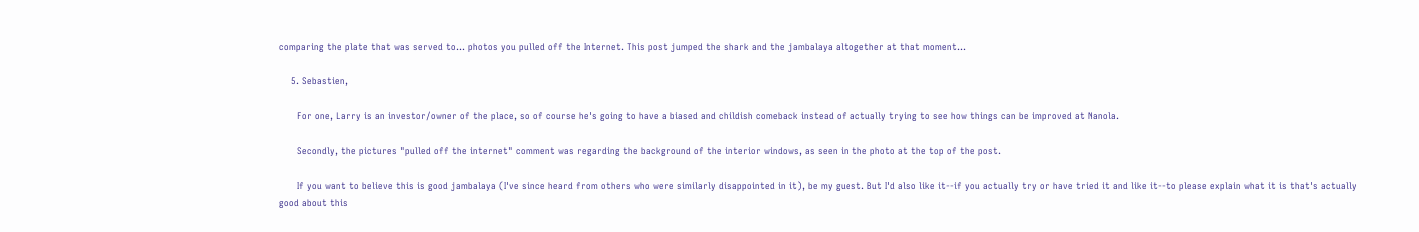comparing the plate that was served to... photos you pulled off the Internet. This post jumped the shark and the jambalaya altogether at that moment...

    5. Sebastien,

      For one, Larry is an investor/owner of the place, so of course he's going to have a biased and childish comeback instead of actually trying to see how things can be improved at Nanola.

      Secondly, the pictures "pulled off the internet" comment was regarding the background of the interior windows, as seen in the photo at the top of the post.

      If you want to believe this is good jambalaya (I've since heard from others who were similarly disappointed in it), be my guest. But I'd also like it--if you actually try or have tried it and like it--to please explain what it is that's actually good about this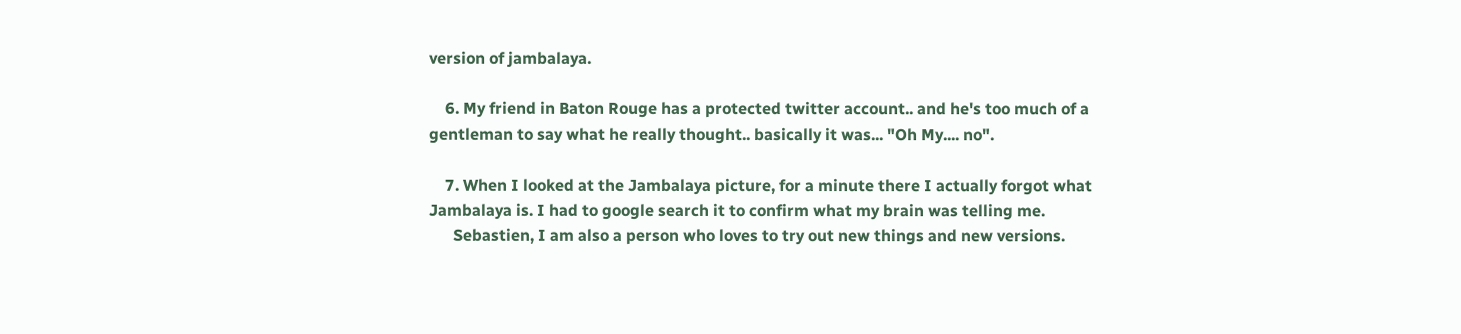version of jambalaya.

    6. My friend in Baton Rouge has a protected twitter account.. and he's too much of a gentleman to say what he really thought.. basically it was... "Oh My.... no".

    7. When I looked at the Jambalaya picture, for a minute there I actually forgot what Jambalaya is. I had to google search it to confirm what my brain was telling me.
      Sebastien, I am also a person who loves to try out new things and new versions.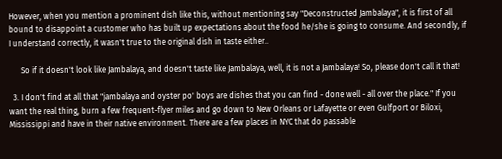However, when you mention a prominent dish like this, without mentioning say "Deconstructed Jambalaya", it is first of all bound to disappoint a customer who has built up expectations about the food he/she is going to consume. And secondly, if I understand correctly, it wasn't true to the original dish in taste either..

      So if it doesn't look like Jambalaya, and doesn't taste like Jambalaya, well, it is not a Jambalaya! So, please don't call it that!

  3. I don't find at all that "jambalaya and oyster po' boys are dishes that you can find - done well - all over the place." If you want the real thing, burn a few frequent-flyer miles and go down to New Orleans or Lafayette or even Gulfport or Biloxi, Mississippi and have in their native environment. There are a few places in NYC that do passable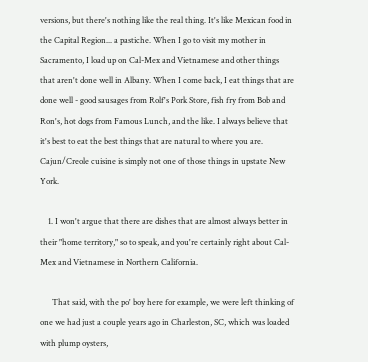versions, but there's nothing like the real thing. It's like Mexican food in the Capital Region... a pastiche. When I go to visit my mother in Sacramento, I load up on Cal-Mex and Vietnamese and other things that aren't done well in Albany. When I come back, I eat things that are done well - good sausages from Rolf's Pork Store, fish fry from Bob and Ron's, hot dogs from Famous Lunch, and the like. I always believe that it's best to eat the best things that are natural to where you are. Cajun/Creole cuisine is simply not one of those things in upstate New York.

    1. I won't argue that there are dishes that are almost always better in their "home territory," so to speak, and you're certainly right about Cal-Mex and Vietnamese in Northern California.

      That said, with the po' boy here for example, we were left thinking of one we had just a couple years ago in Charleston, SC, which was loaded with plump oysters,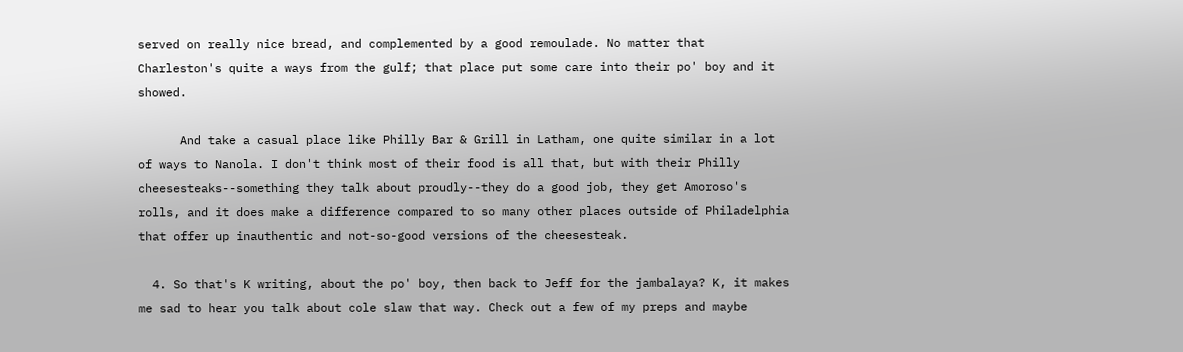served on really nice bread, and complemented by a good remoulade. No matter that Charleston's quite a ways from the gulf; that place put some care into their po' boy and it showed.

      And take a casual place like Philly Bar & Grill in Latham, one quite similar in a lot of ways to Nanola. I don't think most of their food is all that, but with their Philly cheesesteaks--something they talk about proudly--they do a good job, they get Amoroso's rolls, and it does make a difference compared to so many other places outside of Philadelphia that offer up inauthentic and not-so-good versions of the cheesesteak.

  4. So that's K writing, about the po' boy, then back to Jeff for the jambalaya? K, it makes me sad to hear you talk about cole slaw that way. Check out a few of my preps and maybe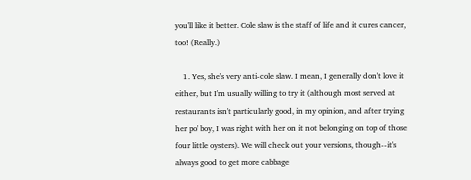you'll like it better. Cole slaw is the staff of life and it cures cancer, too! (Really.)

    1. Yes, she's very anti-cole slaw. I mean, I generally don't love it either, but I'm usually willing to try it (although most served at restaurants isn't particularly good, in my opinion, and after trying her po' boy, I was right with her on it not belonging on top of those four little oysters). We will check out your versions, though--it's always good to get more cabbage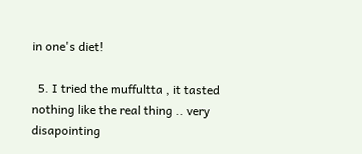in one's diet!

  5. I tried the muffultta , it tasted nothing like the real thing .. very disapointing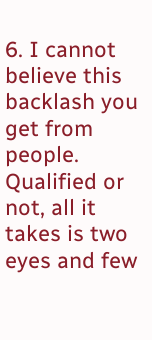6. I cannot believe this backlash you get from people. Qualified or not, all it takes is two eyes and few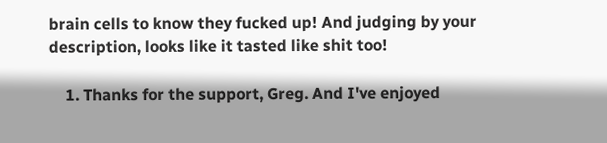brain cells to know they fucked up! And judging by your description, looks like it tasted like shit too!

    1. Thanks for the support, Greg. And I've enjoyed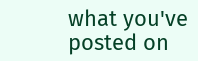what you've posted on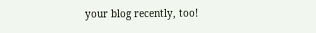your blog recently, too!